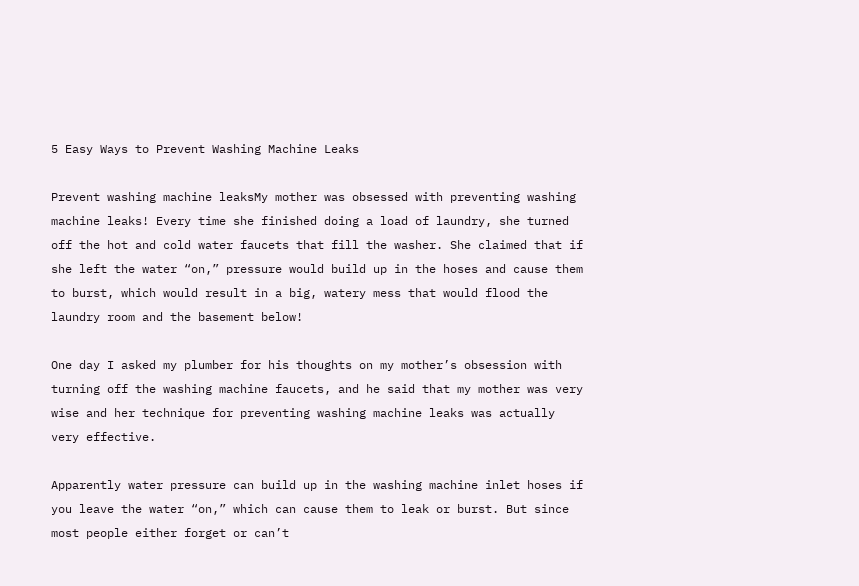5 Easy Ways to Prevent Washing Machine Leaks

Prevent washing machine leaksMy mother was obsessed with preventing washing machine leaks! Every time she finished doing a load of laundry, she turned off the hot and cold water faucets that fill the washer. She claimed that if she left the water “on,” pressure would build up in the hoses and cause them to burst, which would result in a big, watery mess that would flood the laundry room and the basement below!

One day I asked my plumber for his thoughts on my mother’s obsession with turning off the washing machine faucets, and he said that my mother was very wise and her technique for preventing washing machine leaks was actually very effective.

Apparently water pressure can build up in the washing machine inlet hoses if you leave the water “on,” which can cause them to leak or burst. But since most people either forget or can’t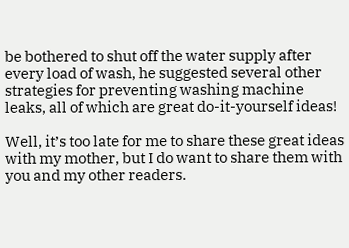be bothered to shut off the water supply after every load of wash, he suggested several other strategies for preventing washing machine leaks, all of which are great do-it-yourself ideas!

Well, it’s too late for me to share these great ideas with my mother, but I do want to share them with you and my other readers.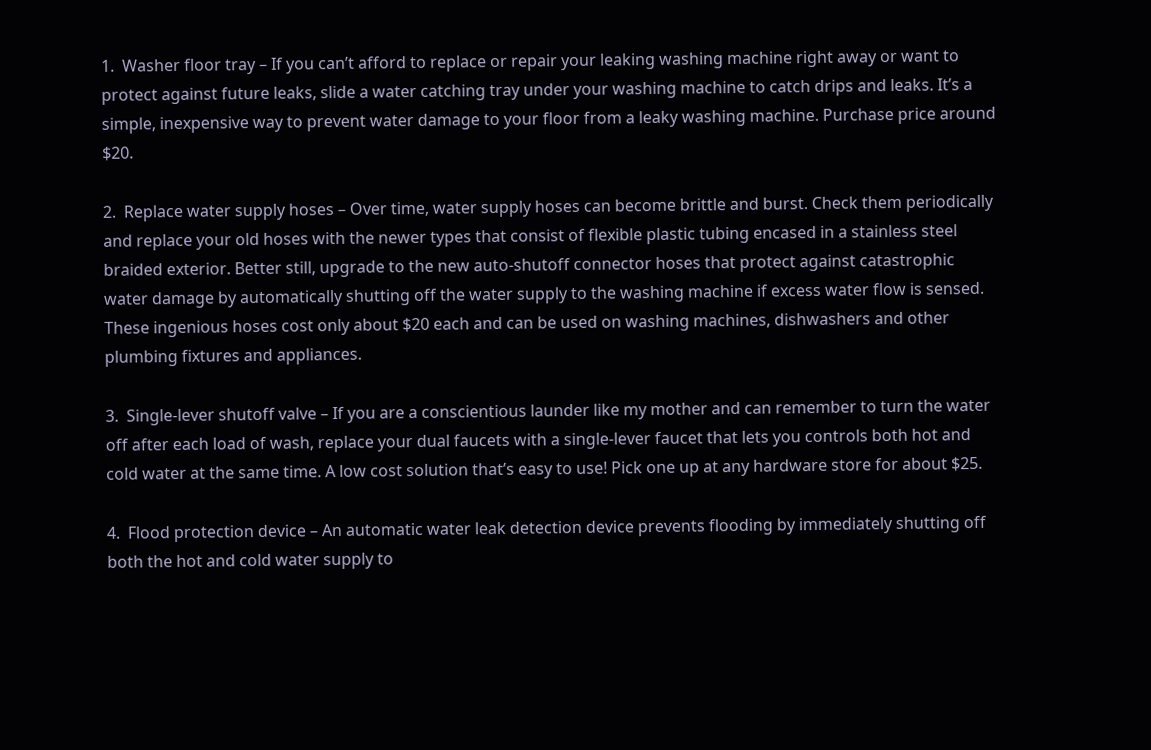1.  Washer floor tray – If you can’t afford to replace or repair your leaking washing machine right away or want to protect against future leaks, slide a water catching tray under your washing machine to catch drips and leaks. It’s a simple, inexpensive way to prevent water damage to your floor from a leaky washing machine. Purchase price around $20.

2.  Replace water supply hoses – Over time, water supply hoses can become brittle and burst. Check them periodically and replace your old hoses with the newer types that consist of flexible plastic tubing encased in a stainless steel braided exterior. Better still, upgrade to the new auto-shutoff connector hoses that protect against catastrophic water damage by automatically shutting off the water supply to the washing machine if excess water flow is sensed. These ingenious hoses cost only about $20 each and can be used on washing machines, dishwashers and other plumbing fixtures and appliances.

3.  Single-lever shutoff valve – If you are a conscientious launder like my mother and can remember to turn the water off after each load of wash, replace your dual faucets with a single-lever faucet that lets you controls both hot and cold water at the same time. A low cost solution that’s easy to use! Pick one up at any hardware store for about $25.

4.  Flood protection device – An automatic water leak detection device prevents flooding by immediately shutting off both the hot and cold water supply to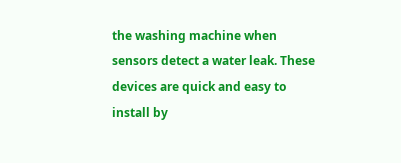the washing machine when sensors detect a water leak. These devices are quick and easy to install by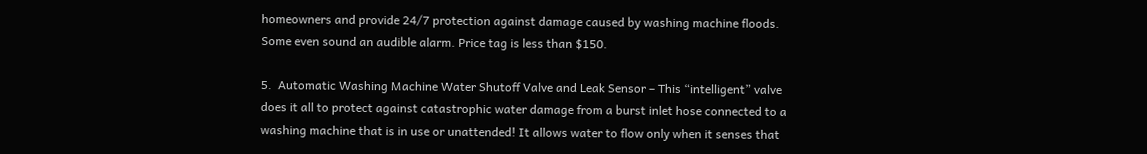homeowners and provide 24/7 protection against damage caused by washing machine floods. Some even sound an audible alarm. Price tag is less than $150.

5.  Automatic Washing Machine Water Shutoff Valve and Leak Sensor – This “intelligent” valve does it all to protect against catastrophic water damage from a burst inlet hose connected to a washing machine that is in use or unattended! It allows water to flow only when it senses that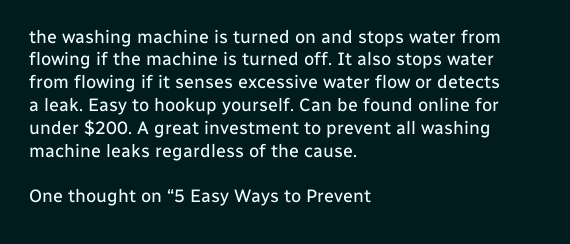the washing machine is turned on and stops water from flowing if the machine is turned off. It also stops water from flowing if it senses excessive water flow or detects a leak. Easy to hookup yourself. Can be found online for under $200. A great investment to prevent all washing machine leaks regardless of the cause.

One thought on “5 Easy Ways to Prevent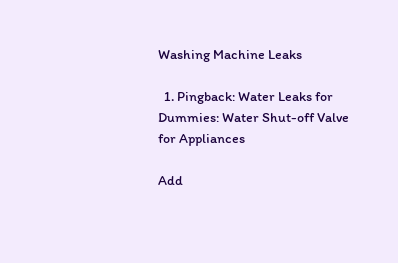Washing Machine Leaks

  1. Pingback: Water Leaks for Dummies: Water Shut-off Valve for Appliances

Add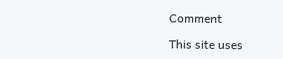Comment

This site uses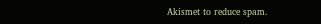Akismet to reduce spam.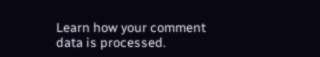Learn how your comment data is processed.